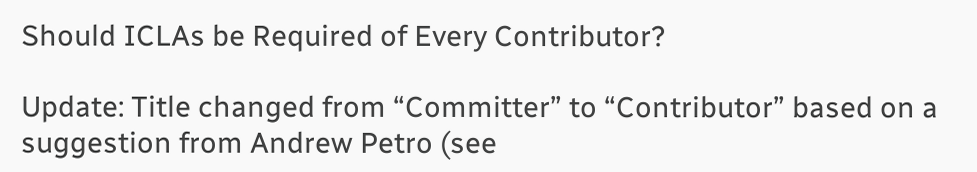Should ICLAs be Required of Every Contributor?

Update: Title changed from “Committer” to “Contributor” based on a suggestion from Andrew Petro (see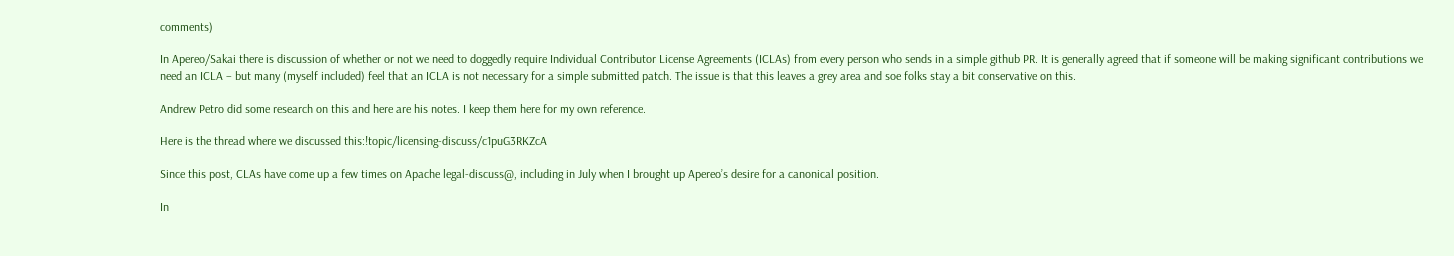comments)

In Apereo/Sakai there is discussion of whether or not we need to doggedly require Individual Contributor License Agreements (ICLAs) from every person who sends in a simple github PR. It is generally agreed that if someone will be making significant contributions we need an ICLA – but many (myself included) feel that an ICLA is not necessary for a simple submitted patch. The issue is that this leaves a grey area and soe folks stay a bit conservative on this.

Andrew Petro did some research on this and here are his notes. I keep them here for my own reference.

Here is the thread where we discussed this:!topic/licensing-discuss/c1puG3RKZcA

Since this post, CLAs have come up a few times on Apache legal-discuss@, including in July when I brought up Apereo’s desire for a canonical position.

In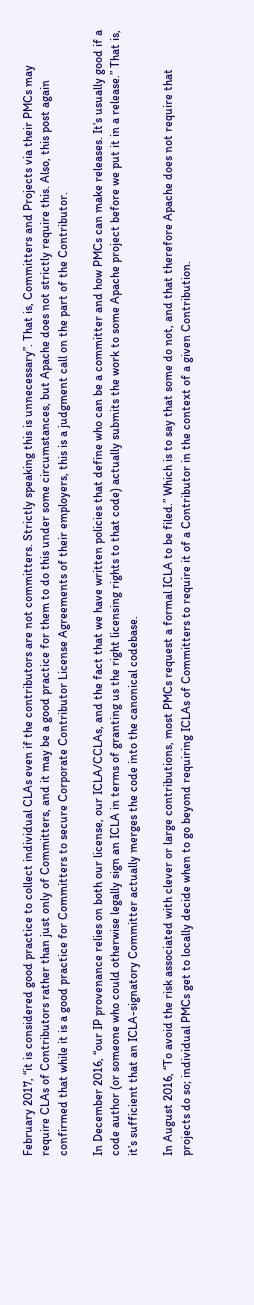February 2017, “it is considered good practice to collect individual CLAs even if the contributors are not committers. Strictly speaking this is unnecessary”. That is, Committers and Projects via their PMCs may require CLAs of Contributors rather than just only of Committers, and it may be a good practice for them to do this under some circumstances, but Apache does not strictly require this. Also, this post again confirmed that while it is a good practice for Committers to secure Corporate Contributor License Agreements of their employers, this is a judgment call on the part of the Contributor.

In December 2016, “our IP provenance relies on both our license, our ICLA/CCLAs, and the fact that we have written policies that define who can be a committer and how PMCs can make releases. It’s usually good if a code author (or someone who could otherwise legally sign an ICLA in terms of granting us the right licensing rights to that code) actually submits the work to some Apache project before we put it in a release.” That is, it’s sufficient that an ICLA-signatory Committer actually merges the code into the canonical codebase.

In August 2016, “To avoid the risk associated with clever or large contributions, most PMCs request a formal ICLA to be filed.” Which is to say that some do not, and that therefore Apache does not require that projects do so; individual PMCs get to locally decide when to go beyond requiring ICLAs of Committers to require it of a Contributor in the context of a given Contribution.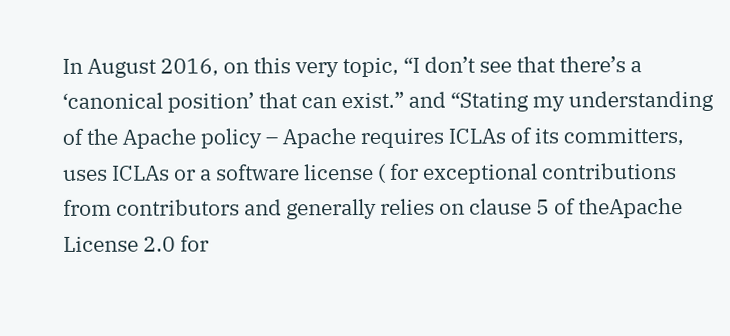In August 2016, on this very topic, “I don’t see that there’s a ‘canonical position’ that can exist.” and “Stating my understanding of the Apache policy – Apache requires ICLAs of its committers, uses ICLAs or a software license ( for exceptional contributions from contributors and generally relies on clause 5 of theApache License 2.0 for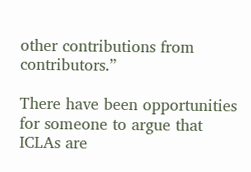other contributions from contributors.”

There have been opportunities for someone to argue that ICLAs are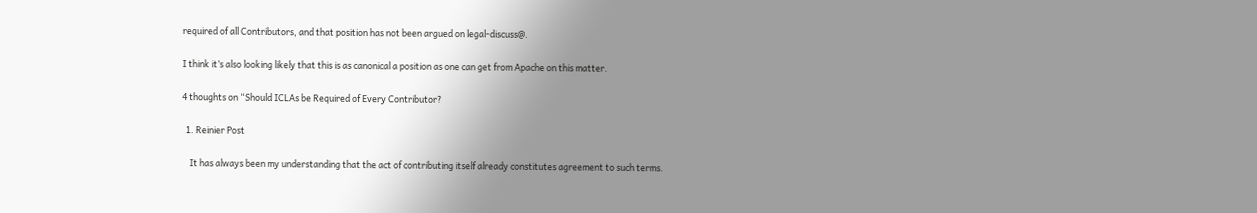required of all Contributors, and that position has not been argued on legal-discuss@.

I think it’s also looking likely that this is as canonical a position as one can get from Apache on this matter.

4 thoughts on “Should ICLAs be Required of Every Contributor?

  1. Reinier Post

    It has always been my understanding that the act of contributing itself already constitutes agreement to such terms.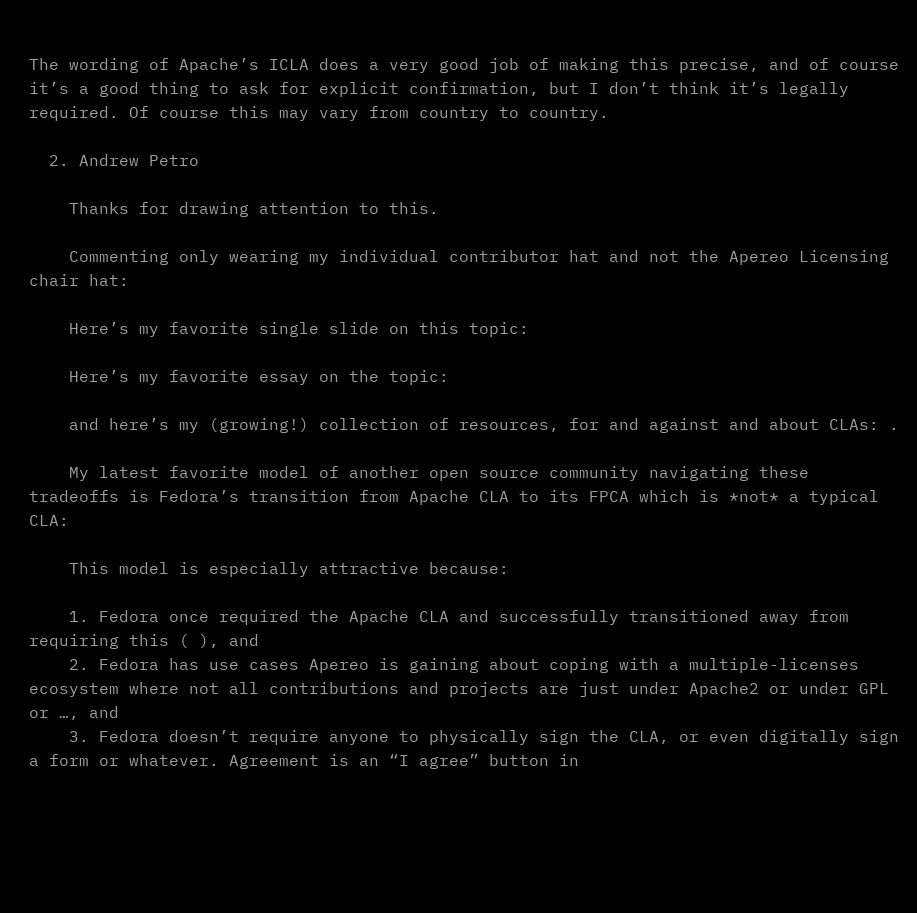The wording of Apache’s ICLA does a very good job of making this precise, and of course it’s a good thing to ask for explicit confirmation, but I don’t think it’s legally required. Of course this may vary from country to country.

  2. Andrew Petro

    Thanks for drawing attention to this.

    Commenting only wearing my individual contributor hat and not the Apereo Licensing chair hat:

    Here’s my favorite single slide on this topic:

    Here’s my favorite essay on the topic:

    and here’s my (growing!) collection of resources, for and against and about CLAs: .

    My latest favorite model of another open source community navigating these tradeoffs is Fedora’s transition from Apache CLA to its FPCA which is *not* a typical CLA:

    This model is especially attractive because:

    1. Fedora once required the Apache CLA and successfully transitioned away from requiring this ( ), and
    2. Fedora has use cases Apereo is gaining about coping with a multiple-licenses ecosystem where not all contributions and projects are just under Apache2 or under GPL or …, and
    3. Fedora doesn’t require anyone to physically sign the CLA, or even digitally sign a form or whatever. Agreement is an “I agree” button in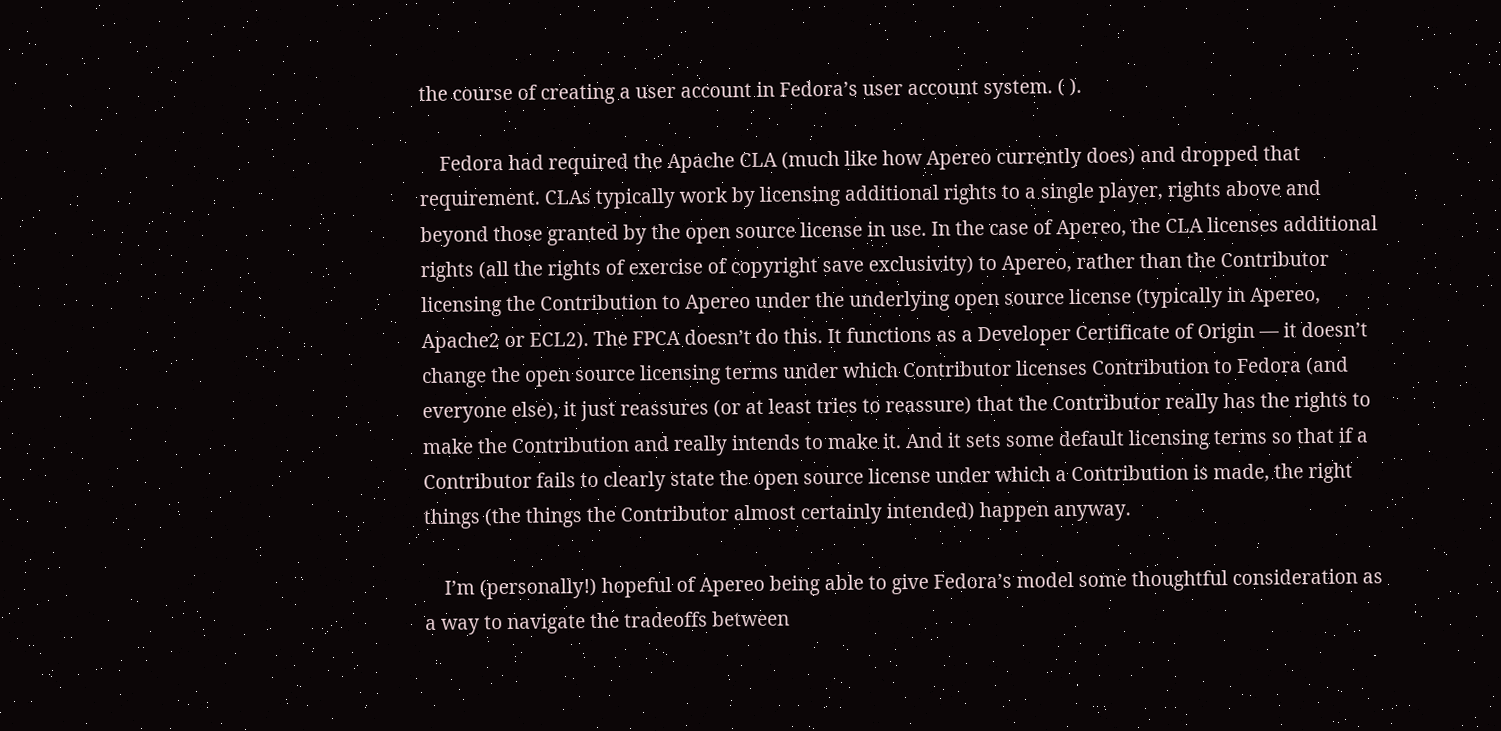the course of creating a user account in Fedora’s user account system. ( ).

    Fedora had required the Apache CLA (much like how Apereo currently does) and dropped that requirement. CLAs typically work by licensing additional rights to a single player, rights above and beyond those granted by the open source license in use. In the case of Apereo, the CLA licenses additional rights (all the rights of exercise of copyright save exclusivity) to Apereo, rather than the Contributor licensing the Contribution to Apereo under the underlying open source license (typically in Apereo, Apache2 or ECL2). The FPCA doesn’t do this. It functions as a Developer Certificate of Origin — it doesn’t change the open source licensing terms under which Contributor licenses Contribution to Fedora (and everyone else), it just reassures (or at least tries to reassure) that the Contributor really has the rights to make the Contribution and really intends to make it. And it sets some default licensing terms so that if a Contributor fails to clearly state the open source license under which a Contribution is made, the right things (the things the Contributor almost certainly intended) happen anyway.

    I’m (personally!) hopeful of Apereo being able to give Fedora’s model some thoughtful consideration as a way to navigate the tradeoffs between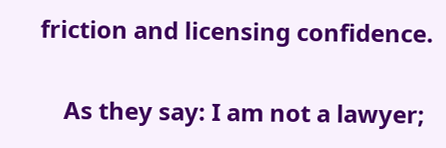friction and licensing confidence.

    As they say: I am not a lawyer;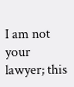I am not your lawyer; this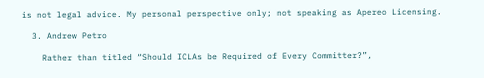is not legal advice. My personal perspective only; not speaking as Apereo Licensing.

  3. Andrew Petro

    Rather than titled “Should ICLAs be Required of Every Committer?”,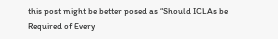this post might be better posed as “Should ICLAs be Required of Every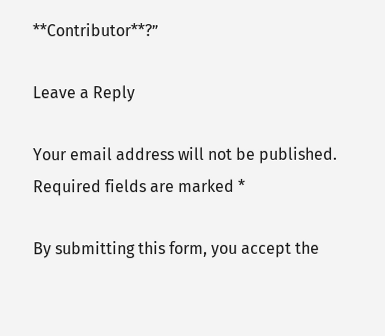**Contributor**?”

Leave a Reply

Your email address will not be published. Required fields are marked *

By submitting this form, you accept the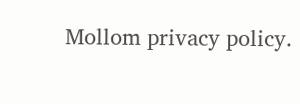Mollom privacy policy.